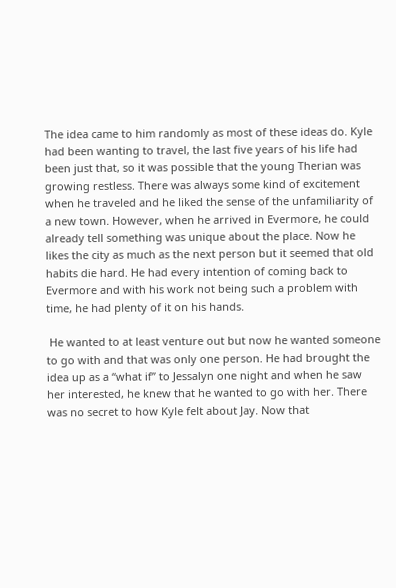The idea came to him randomly as most of these ideas do. Kyle had been wanting to travel, the last five years of his life had been just that, so it was possible that the young Therian was growing restless. There was always some kind of excitement when he traveled and he liked the sense of the unfamiliarity of a new town. However, when he arrived in Evermore, he could already tell something was unique about the place. Now he likes the city as much as the next person but it seemed that old habits die hard. He had every intention of coming back to Evermore and with his work not being such a problem with time, he had plenty of it on his hands.

 He wanted to at least venture out but now he wanted someone to go with and that was only one person. He had brought the idea up as a “what if” to Jessalyn one night and when he saw her interested, he knew that he wanted to go with her. There was no secret to how Kyle felt about Jay. Now that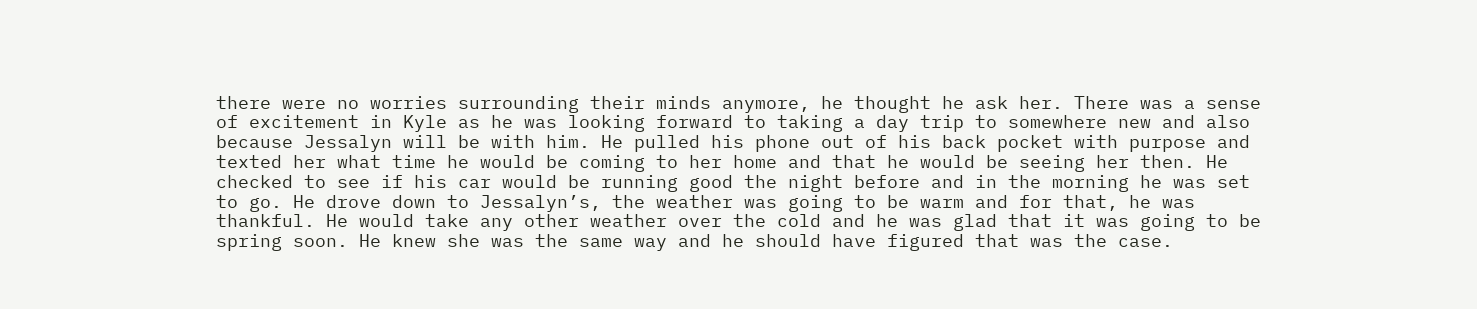there were no worries surrounding their minds anymore, he thought he ask her. There was a sense of excitement in Kyle as he was looking forward to taking a day trip to somewhere new and also because Jessalyn will be with him. He pulled his phone out of his back pocket with purpose and texted her what time he would be coming to her home and that he would be seeing her then. He checked to see if his car would be running good the night before and in the morning he was set to go. He drove down to Jessalyn’s, the weather was going to be warm and for that, he was thankful. He would take any other weather over the cold and he was glad that it was going to be spring soon. He knew she was the same way and he should have figured that was the case.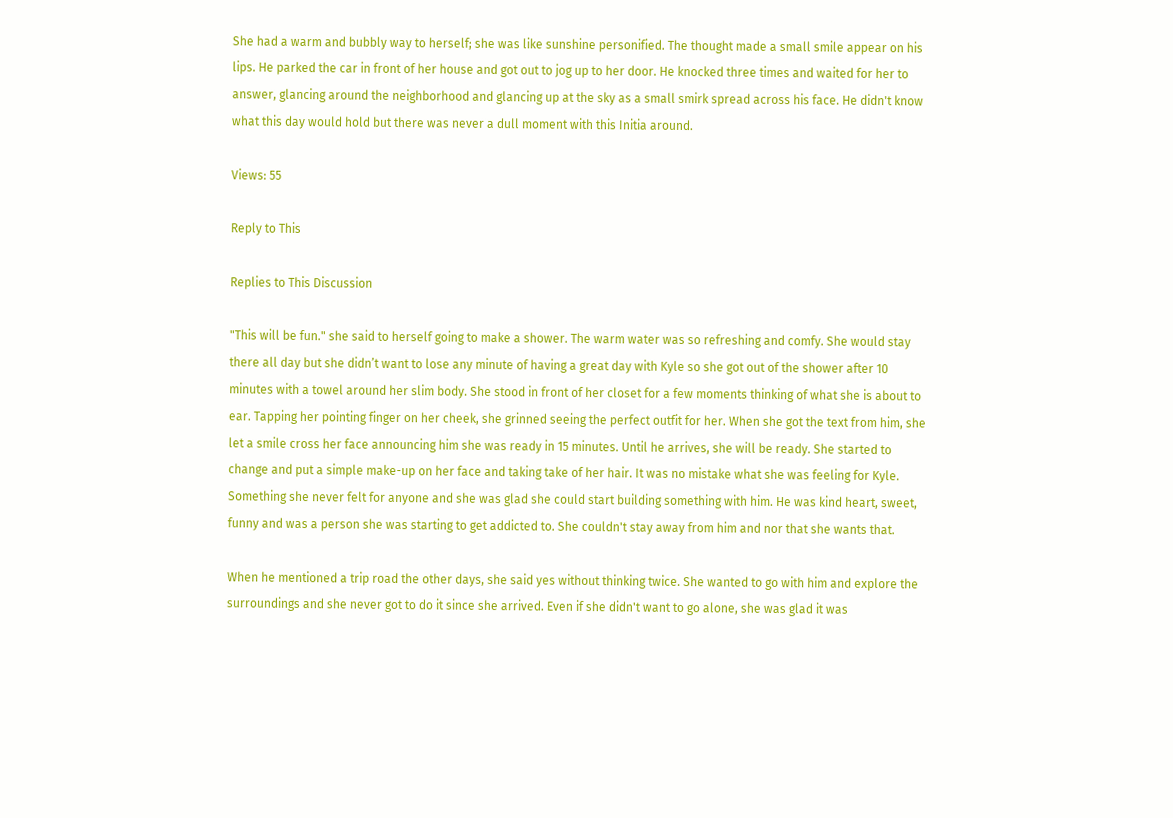She had a warm and bubbly way to herself; she was like sunshine personified. The thought made a small smile appear on his lips. He parked the car in front of her house and got out to jog up to her door. He knocked three times and waited for her to answer, glancing around the neighborhood and glancing up at the sky as a small smirk spread across his face. He didn't know what this day would hold but there was never a dull moment with this Initia around.

Views: 55

Reply to This

Replies to This Discussion

"This will be fun." she said to herself going to make a shower. The warm water was so refreshing and comfy. She would stay there all day but she didn’t want to lose any minute of having a great day with Kyle so she got out of the shower after 10 minutes with a towel around her slim body. She stood in front of her closet for a few moments thinking of what she is about to ear. Tapping her pointing finger on her cheek, she grinned seeing the perfect outfit for her. When she got the text from him, she let a smile cross her face announcing him she was ready in 15 minutes. Until he arrives, she will be ready. She started to change and put a simple make-up on her face and taking take of her hair. It was no mistake what she was feeling for Kyle. Something she never felt for anyone and she was glad she could start building something with him. He was kind heart, sweet, funny and was a person she was starting to get addicted to. She couldn't stay away from him and nor that she wants that.

When he mentioned a trip road the other days, she said yes without thinking twice. She wanted to go with him and explore the surroundings and she never got to do it since she arrived. Even if she didn't want to go alone, she was glad it was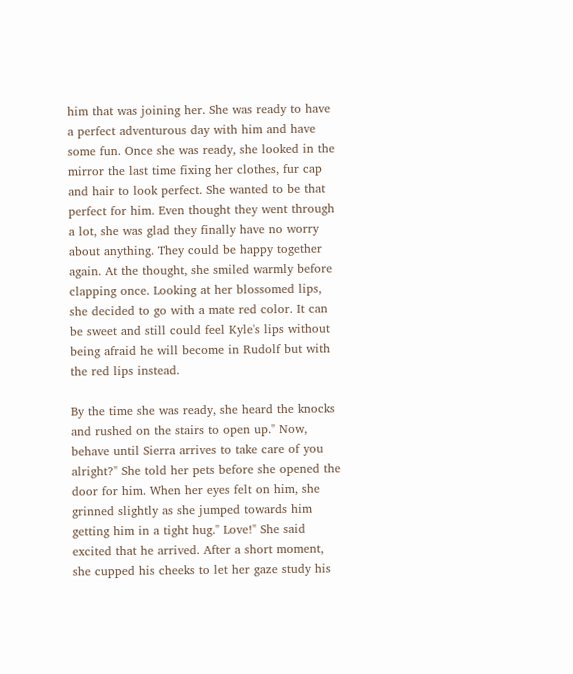him that was joining her. She was ready to have a perfect adventurous day with him and have some fun. Once she was ready, she looked in the mirror the last time fixing her clothes, fur cap and hair to look perfect. She wanted to be that perfect for him. Even thought they went through a lot, she was glad they finally have no worry about anything. They could be happy together again. At the thought, she smiled warmly before clapping once. Looking at her blossomed lips, she decided to go with a mate red color. It can be sweet and still could feel Kyle's lips without being afraid he will become in Rudolf but with the red lips instead.

By the time she was ready, she heard the knocks and rushed on the stairs to open up." Now, behave until Sierra arrives to take care of you alright?" She told her pets before she opened the door for him. When her eyes felt on him, she grinned slightly as she jumped towards him getting him in a tight hug." Love!" She said excited that he arrived. After a short moment, she cupped his cheeks to let her gaze study his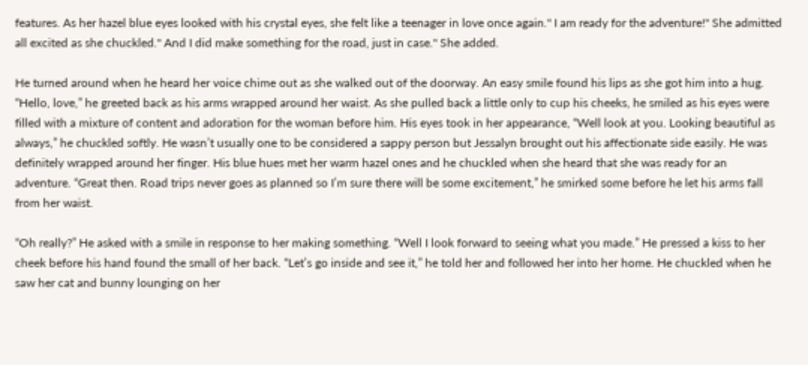features. As her hazel blue eyes looked with his crystal eyes, she felt like a teenager in love once again." I am ready for the adventure!" She admitted all excited as she chuckled." And I did make something for the road, just in case." She added.

He turned around when he heard her voice chime out as she walked out of the doorway. An easy smile found his lips as she got him into a hug. “Hello, love,” he greeted back as his arms wrapped around her waist. As she pulled back a little only to cup his cheeks, he smiled as his eyes were filled with a mixture of content and adoration for the woman before him. His eyes took in her appearance, “Well look at you. Looking beautiful as always,” he chuckled softly. He wasn’t usually one to be considered a sappy person but Jessalyn brought out his affectionate side easily. He was definitely wrapped around her finger. His blue hues met her warm hazel ones and he chuckled when she heard that she was ready for an adventure. “Great then. Road trips never goes as planned so I’m sure there will be some excitement,” he smirked some before he let his arms fall from her waist.

“Oh really?” He asked with a smile in response to her making something. “Well I look forward to seeing what you made.” He pressed a kiss to her cheek before his hand found the small of her back. “Let’s go inside and see it,” he told her and followed her into her home. He chuckled when he saw her cat and bunny lounging on her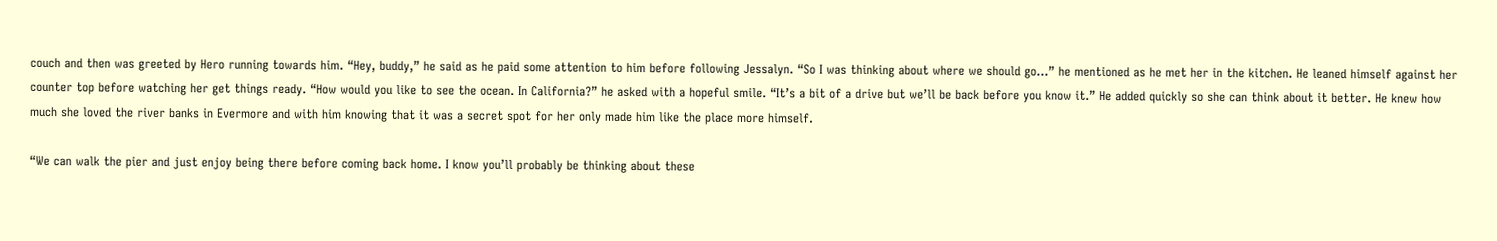couch and then was greeted by Hero running towards him. “Hey, buddy,” he said as he paid some attention to him before following Jessalyn. “So I was thinking about where we should go…” he mentioned as he met her in the kitchen. He leaned himself against her counter top before watching her get things ready. “How would you like to see the ocean. In California?” he asked with a hopeful smile. “It’s a bit of a drive but we’ll be back before you know it.” He added quickly so she can think about it better. He knew how much she loved the river banks in Evermore and with him knowing that it was a secret spot for her only made him like the place more himself.

“We can walk the pier and just enjoy being there before coming back home. I know you’ll probably be thinking about these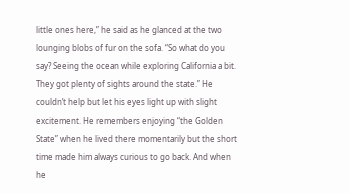little ones here,” he said as he glanced at the two lounging blobs of fur on the sofa. “So what do you say? Seeing the ocean while exploring California a bit. They got plenty of sights around the state.” He couldn’t help but let his eyes light up with slight excitement. He remembers enjoying “the Golden State” when he lived there momentarily but the short time made him always curious to go back. And when he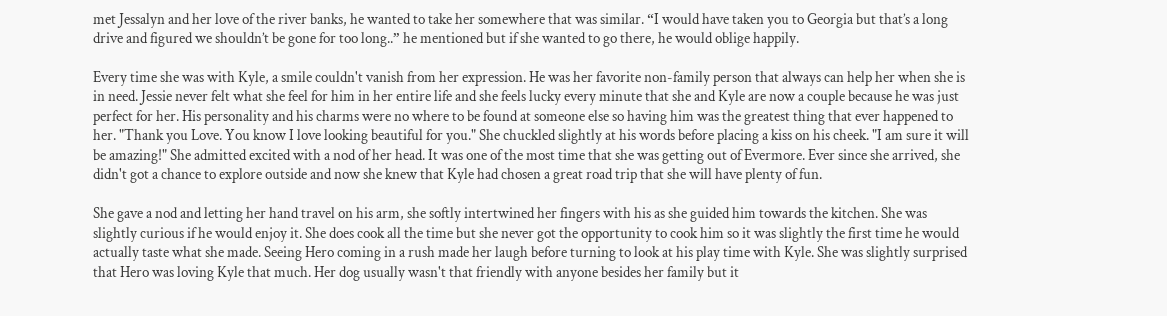met Jessalyn and her love of the river banks, he wanted to take her somewhere that was similar. “I would have taken you to Georgia but that’s a long drive and figured we shouldn’t be gone for too long..” he mentioned but if she wanted to go there, he would oblige happily.

Every time she was with Kyle, a smile couldn't vanish from her expression. He was her favorite non-family person that always can help her when she is in need. Jessie never felt what she feel for him in her entire life and she feels lucky every minute that she and Kyle are now a couple because he was just perfect for her. His personality and his charms were no where to be found at someone else so having him was the greatest thing that ever happened to her. "Thank you Love. You know I love looking beautiful for you." She chuckled slightly at his words before placing a kiss on his cheek. "I am sure it will be amazing!" She admitted excited with a nod of her head. It was one of the most time that she was getting out of Evermore. Ever since she arrived, she didn't got a chance to explore outside and now she knew that Kyle had chosen a great road trip that she will have plenty of fun.

She gave a nod and letting her hand travel on his arm, she softly intertwined her fingers with his as she guided him towards the kitchen. She was slightly curious if he would enjoy it. She does cook all the time but she never got the opportunity to cook him so it was slightly the first time he would actually taste what she made. Seeing Hero coming in a rush made her laugh before turning to look at his play time with Kyle. She was slightly surprised that Hero was loving Kyle that much. Her dog usually wasn't that friendly with anyone besides her family but it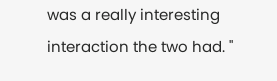was a really interesting interaction the two had. "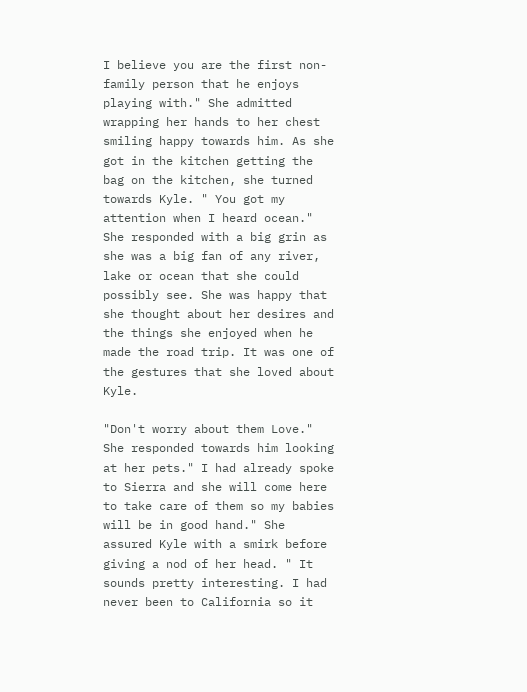I believe you are the first non-family person that he enjoys playing with." She admitted wrapping her hands to her chest smiling happy towards him. As she got in the kitchen getting the bag on the kitchen, she turned towards Kyle. " You got my attention when I heard ocean." She responded with a big grin as she was a big fan of any river, lake or ocean that she could possibly see. She was happy that she thought about her desires and the things she enjoyed when he made the road trip. It was one of the gestures that she loved about Kyle.

"Don't worry about them Love." She responded towards him looking at her pets." I had already spoke to Sierra and she will come here to take care of them so my babies will be in good hand." She assured Kyle with a smirk before giving a nod of her head. " It sounds pretty interesting. I had never been to California so it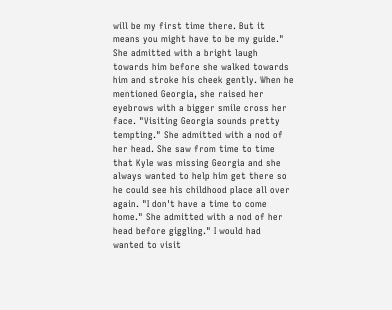will be my first time there. But it means you might have to be my guide." She admitted with a bright laugh towards him before she walked towards him and stroke his cheek gently. When he mentioned Georgia, she raised her eyebrows with a bigger smile cross her face. "Visiting Georgia sounds pretty tempting." She admitted with a nod of her head. She saw from time to time that Kyle was missing Georgia and she always wanted to help him get there so he could see his childhood place all over again. "I don't have a time to come home." She admitted with a nod of her head before giggling." I would had wanted to visit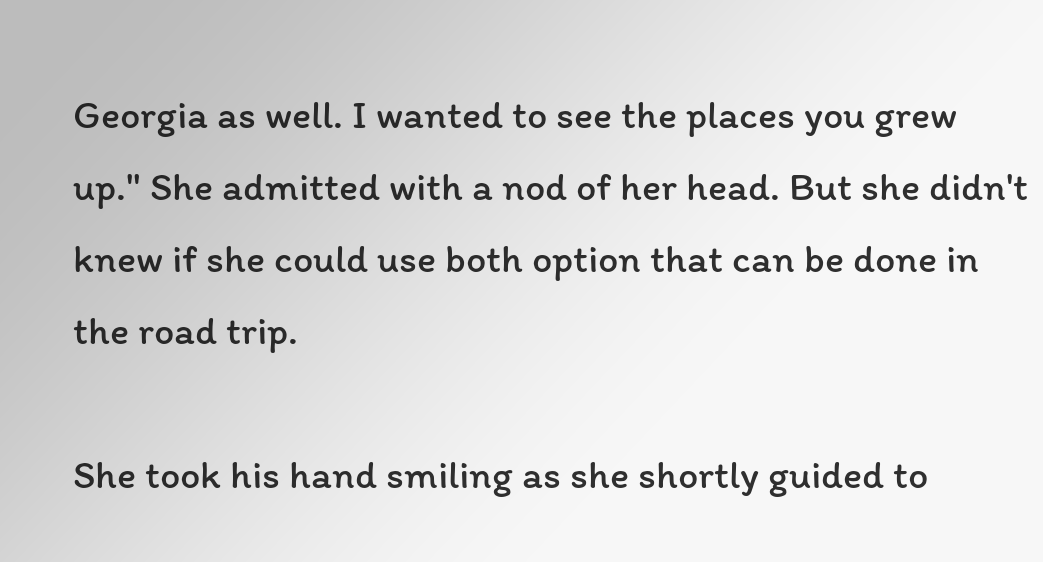Georgia as well. I wanted to see the places you grew up." She admitted with a nod of her head. But she didn't knew if she could use both option that can be done in the road trip.

She took his hand smiling as she shortly guided to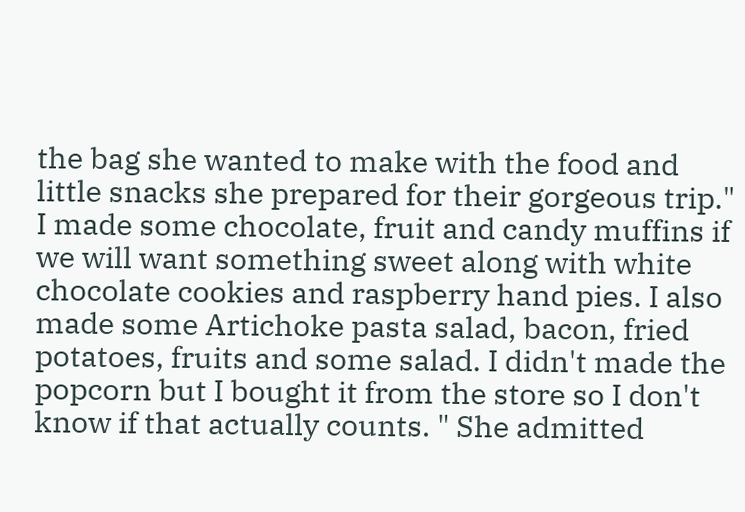the bag she wanted to make with the food and little snacks she prepared for their gorgeous trip." I made some chocolate, fruit and candy muffins if we will want something sweet along with white chocolate cookies and raspberry hand pies. I also made some Artichoke pasta salad, bacon, fried potatoes, fruits and some salad. I didn't made the popcorn but I bought it from the store so I don't know if that actually counts. " She admitted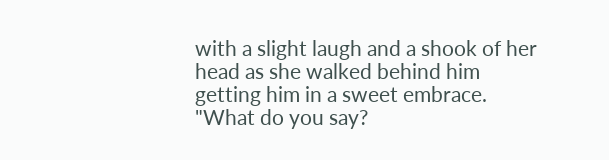with a slight laugh and a shook of her head as she walked behind him getting him in a sweet embrace. "What do you say?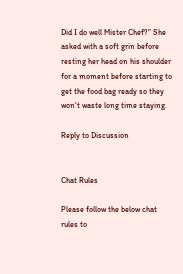Did I do well Mister Chef?" She asked with a soft grin before resting her head on his shoulder for a moment before starting to get the food bag ready so they won't waste long time staying.

Reply to Discussion


Chat Rules

Please follow the below chat rules to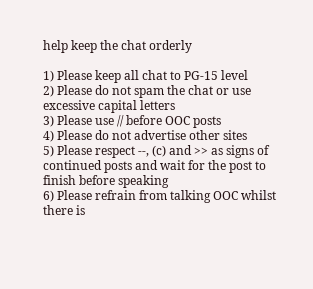help keep the chat orderly

1) Please keep all chat to PG-15 level
2) Please do not spam the chat or use excessive capital letters
3) Please use // before OOC posts
4) Please do not advertise other sites
5) Please respect --, (c) and >> as signs of continued posts and wait for the post to finish before speaking
6) Please refrain from talking OOC whilst there is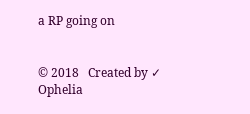a RP going on


© 2018   Created by ✓ Ophelia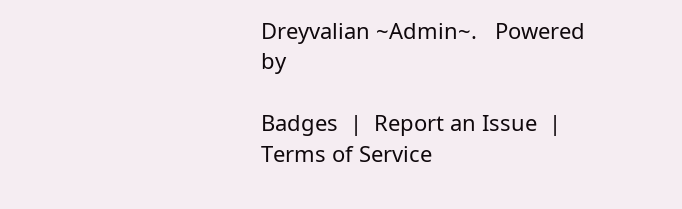Dreyvalian ~Admin~.   Powered by

Badges  |  Report an Issue  |  Terms of Service